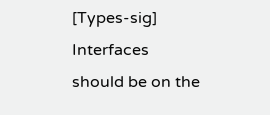[Types-sig] Interfaces should be on the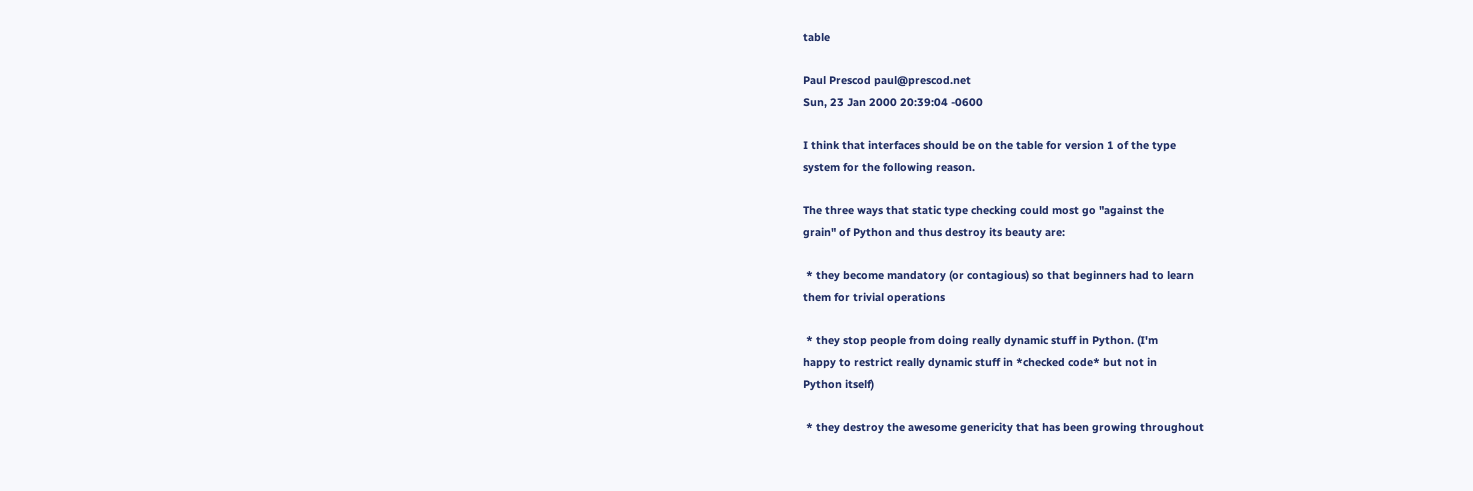table

Paul Prescod paul@prescod.net
Sun, 23 Jan 2000 20:39:04 -0600

I think that interfaces should be on the table for version 1 of the type
system for the following reason.

The three ways that static type checking could most go "against the
grain" of Python and thus destroy its beauty are:

 * they become mandatory (or contagious) so that beginners had to learn
them for trivial operations

 * they stop people from doing really dynamic stuff in Python. (I'm
happy to restrict really dynamic stuff in *checked code* but not in
Python itself)

 * they destroy the awesome genericity that has been growing throughout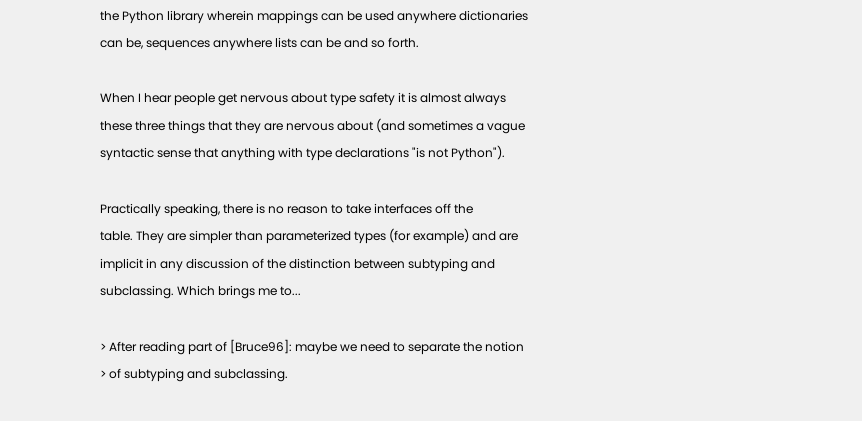the Python library wherein mappings can be used anywhere dictionaries
can be, sequences anywhere lists can be and so forth.

When I hear people get nervous about type safety it is almost always
these three things that they are nervous about (and sometimes a vague
syntactic sense that anything with type declarations "is not Python").

Practically speaking, there is no reason to take interfaces off the
table. They are simpler than parameterized types (for example) and are
implicit in any discussion of the distinction between subtyping and
subclassing. Which brings me to...

> After reading part of [Bruce96]: maybe we need to separate the notion
> of subtyping and subclassing.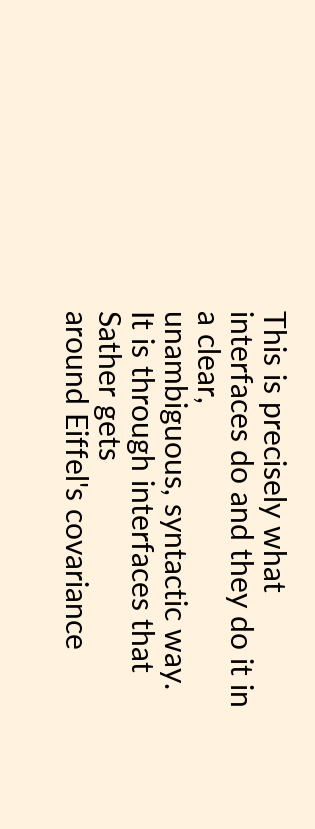This is precisely what interfaces do and they do it in a clear,
unambiguous, syntactic way. It is through interfaces that Sather gets
around Eiffel's covariance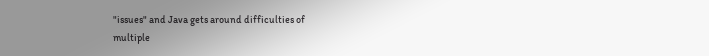"issues" and Java gets around difficulties of
multiple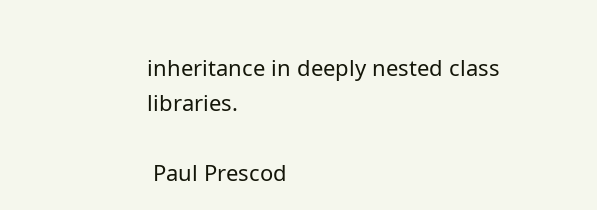inheritance in deeply nested class libraries.

 Paul Prescod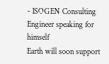- ISOGEN Consulting Engineer speaking for himself
Earth will soon support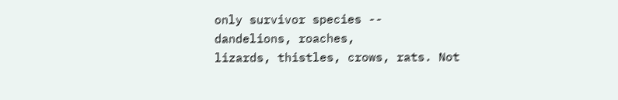only survivor species -- dandelions, roaches,
lizards, thistles, crows, rats. Not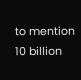to mention 10 billion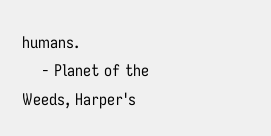humans.
    - Planet of the Weeds, Harper's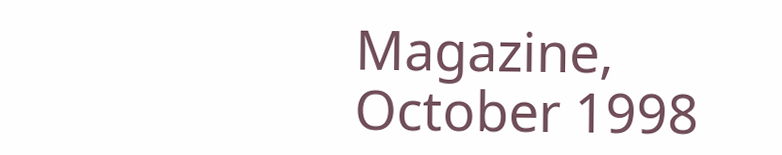Magazine, October 1998